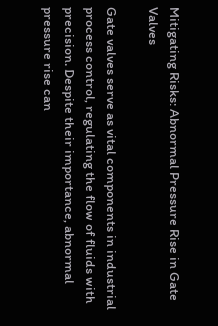Mitigating Risks: Abnormal Pressure Rise in Gate Valves

Gate valves serve as vital components in industrial process control, regulating the flow of fluids with precision. Despite their importance, abnormal pressure rise can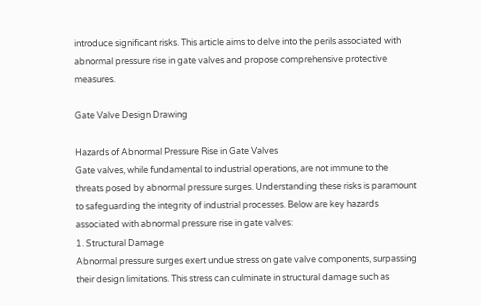introduce significant risks. This article aims to delve into the perils associated with abnormal pressure rise in gate valves and propose comprehensive protective measures.

Gate Valve Design Drawing

Hazards of Abnormal Pressure Rise in Gate Valves
Gate valves, while fundamental to industrial operations, are not immune to the threats posed by abnormal pressure surges. Understanding these risks is paramount to safeguarding the integrity of industrial processes. Below are key hazards associated with abnormal pressure rise in gate valves:
1. Structural Damage
Abnormal pressure surges exert undue stress on gate valve components, surpassing their design limitations. This stress can culminate in structural damage such as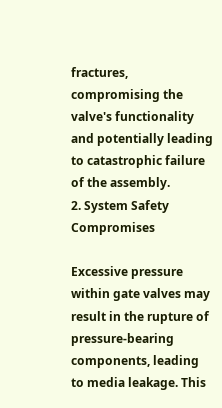fractures, compromising the valve's functionality and potentially leading to catastrophic failure of the assembly.
2. System Safety Compromises

Excessive pressure within gate valves may result in the rupture of pressure-bearing components, leading to media leakage. This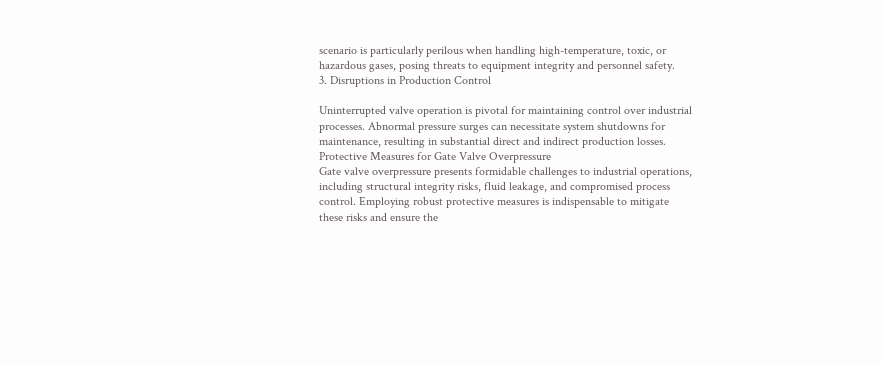scenario is particularly perilous when handling high-temperature, toxic, or hazardous gases, posing threats to equipment integrity and personnel safety.
3. Disruptions in Production Control

Uninterrupted valve operation is pivotal for maintaining control over industrial processes. Abnormal pressure surges can necessitate system shutdowns for maintenance, resulting in substantial direct and indirect production losses.
Protective Measures for Gate Valve Overpressure
Gate valve overpressure presents formidable challenges to industrial operations, including structural integrity risks, fluid leakage, and compromised process control. Employing robust protective measures is indispensable to mitigate these risks and ensure the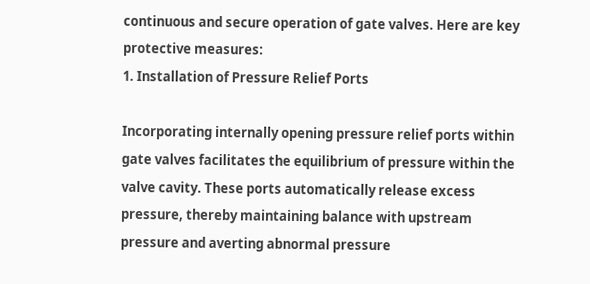continuous and secure operation of gate valves. Here are key protective measures:
1. Installation of Pressure Relief Ports

Incorporating internally opening pressure relief ports within gate valves facilitates the equilibrium of pressure within the valve cavity. These ports automatically release excess pressure, thereby maintaining balance with upstream pressure and averting abnormal pressure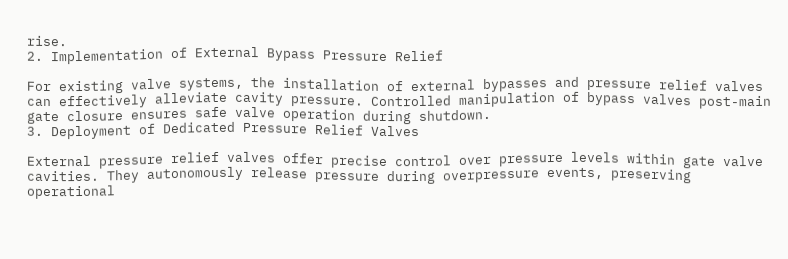rise.
2. Implementation of External Bypass Pressure Relief

For existing valve systems, the installation of external bypasses and pressure relief valves can effectively alleviate cavity pressure. Controlled manipulation of bypass valves post-main gate closure ensures safe valve operation during shutdown.
3. Deployment of Dedicated Pressure Relief Valves

External pressure relief valves offer precise control over pressure levels within gate valve cavities. They autonomously release pressure during overpressure events, preserving operational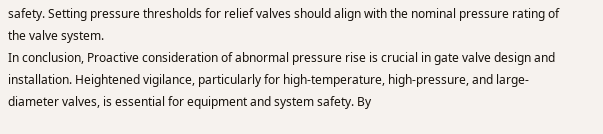safety. Setting pressure thresholds for relief valves should align with the nominal pressure rating of the valve system.
In conclusion, Proactive consideration of abnormal pressure rise is crucial in gate valve design and installation. Heightened vigilance, particularly for high-temperature, high-pressure, and large-diameter valves, is essential for equipment and system safety. By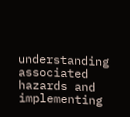understanding associated hazards and implementing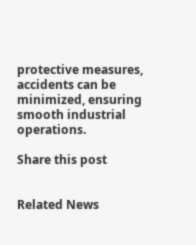protective measures, accidents can be minimized, ensuring smooth industrial operations.

Share this post


Related News